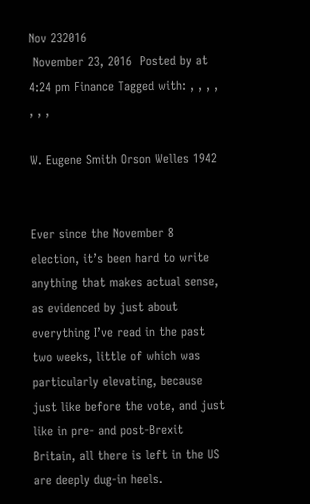Nov 232016
 November 23, 2016  Posted by at 4:24 pm Finance Tagged with: , , , , , , ,

W. Eugene Smith Orson Welles 1942


Ever since the November 8 election, it’s been hard to write anything that makes actual sense, as evidenced by just about everything I’ve read in the past two weeks, little of which was particularly elevating, because just like before the vote, and just like in pre- and post-Brexit Britain, all there is left in the US are deeply dug-in heels.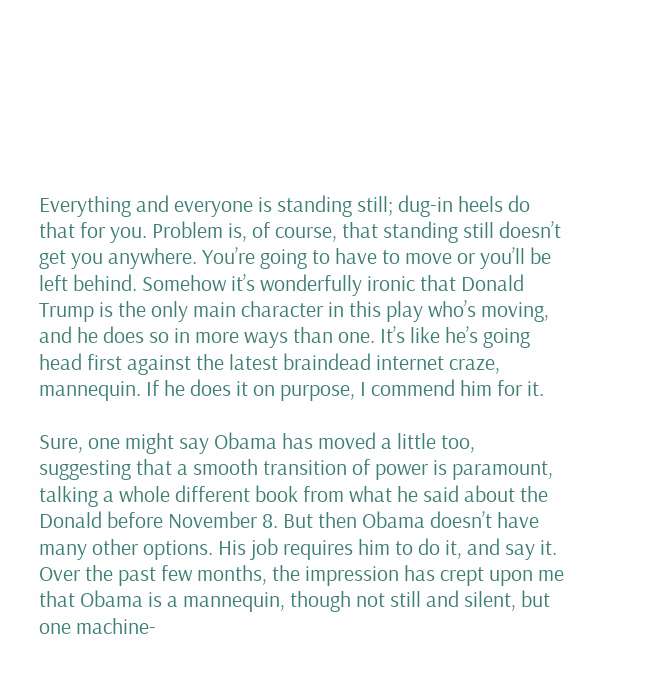Everything and everyone is standing still; dug-in heels do that for you. Problem is, of course, that standing still doesn’t get you anywhere. You’re going to have to move or you’ll be left behind. Somehow it’s wonderfully ironic that Donald Trump is the only main character in this play who’s moving, and he does so in more ways than one. It’s like he’s going head first against the latest braindead internet craze, mannequin. If he does it on purpose, I commend him for it.

Sure, one might say Obama has moved a little too, suggesting that a smooth transition of power is paramount, talking a whole different book from what he said about the Donald before November 8. But then Obama doesn’t have many other options. His job requires him to do it, and say it. Over the past few months, the impression has crept upon me that Obama is a mannequin, though not still and silent, but one machine-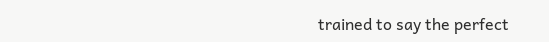trained to say the perfect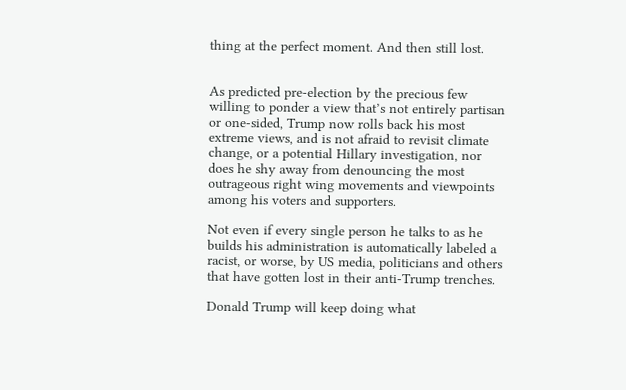thing at the perfect moment. And then still lost.


As predicted pre-election by the precious few willing to ponder a view that’s not entirely partisan or one-sided, Trump now rolls back his most extreme views, and is not afraid to revisit climate change, or a potential Hillary investigation, nor does he shy away from denouncing the most outrageous right wing movements and viewpoints among his voters and supporters.

Not even if every single person he talks to as he builds his administration is automatically labeled a racist, or worse, by US media, politicians and others that have gotten lost in their anti-Trump trenches.

Donald Trump will keep doing what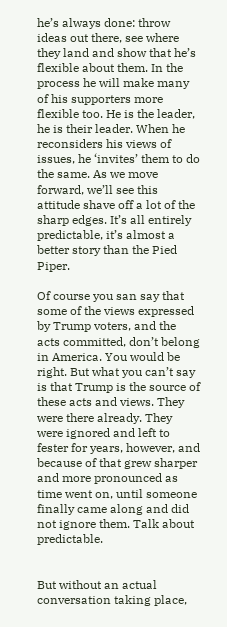he’s always done: throw ideas out there, see where they land and show that he’s flexible about them. In the process he will make many of his supporters more flexible too. He is the leader, he is their leader. When he reconsiders his views of issues, he ‘invites’ them to do the same. As we move forward, we’ll see this attitude shave off a lot of the sharp edges. It’s all entirely predictable, it’s almost a better story than the Pied Piper.

Of course you san say that some of the views expressed by Trump voters, and the acts committed, don’t belong in America. You would be right. But what you can’t say is that Trump is the source of these acts and views. They were there already. They were ignored and left to fester for years, however, and because of that grew sharper and more pronounced as time went on, until someone finally came along and did not ignore them. Talk about predictable.


But without an actual conversation taking place,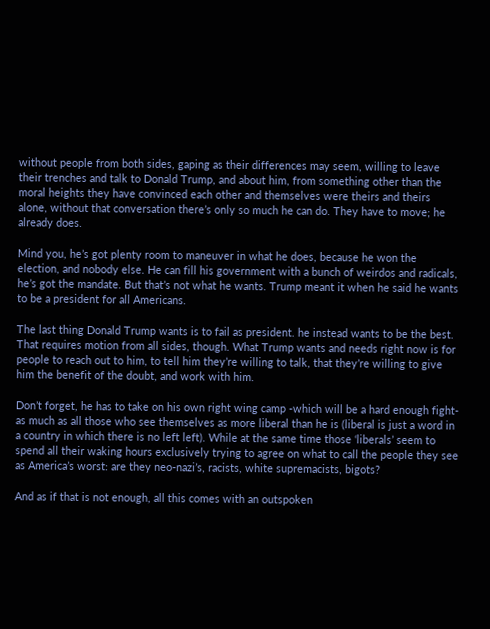without people from both sides, gaping as their differences may seem, willing to leave their trenches and talk to Donald Trump, and about him, from something other than the moral heights they have convinced each other and themselves were theirs and theirs alone, without that conversation there’s only so much he can do. They have to move; he already does.

Mind you, he’s got plenty room to maneuver in what he does, because he won the election, and nobody else. He can fill his government with a bunch of weirdos and radicals, he’s got the mandate. But that’s not what he wants. Trump meant it when he said he wants to be a president for all Americans.

The last thing Donald Trump wants is to fail as president. he instead wants to be the best. That requires motion from all sides, though. What Trump wants and needs right now is for people to reach out to him, to tell him they’re willing to talk, that they’re willing to give him the benefit of the doubt, and work with him.

Don’t forget, he has to take on his own right wing camp -which will be a hard enough fight- as much as all those who see themselves as more liberal than he is (liberal is just a word in a country in which there is no left left). While at the same time those ‘liberals’ seem to spend all their waking hours exclusively trying to agree on what to call the people they see as America’s worst: are they neo-nazi’s, racists, white supremacists, bigots?

And as if that is not enough, all this comes with an outspoken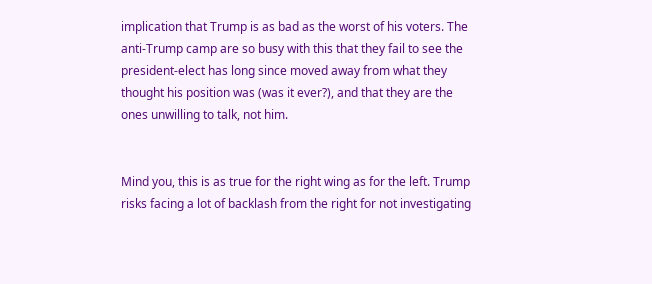implication that Trump is as bad as the worst of his voters. The anti-Trump camp are so busy with this that they fail to see the president-elect has long since moved away from what they thought his position was (was it ever?), and that they are the ones unwilling to talk, not him.


Mind you, this is as true for the right wing as for the left. Trump risks facing a lot of backlash from the right for not investigating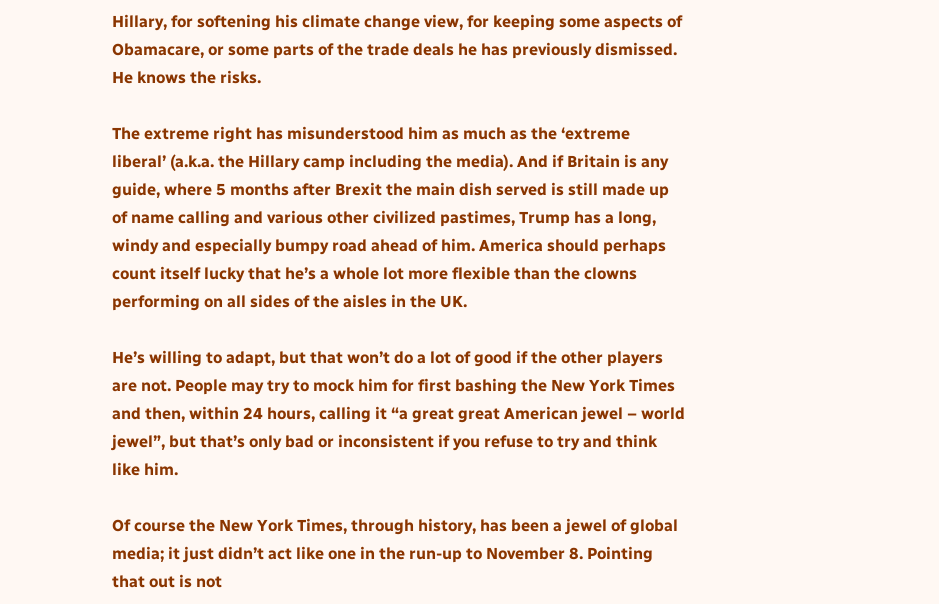Hillary, for softening his climate change view, for keeping some aspects of Obamacare, or some parts of the trade deals he has previously dismissed. He knows the risks.

The extreme right has misunderstood him as much as the ‘extreme liberal’ (a.k.a. the Hillary camp including the media). And if Britain is any guide, where 5 months after Brexit the main dish served is still made up of name calling and various other civilized pastimes, Trump has a long, windy and especially bumpy road ahead of him. America should perhaps count itself lucky that he’s a whole lot more flexible than the clowns performing on all sides of the aisles in the UK.

He’s willing to adapt, but that won’t do a lot of good if the other players are not. People may try to mock him for first bashing the New York Times and then, within 24 hours, calling it “a great great American jewel – world jewel”, but that’s only bad or inconsistent if you refuse to try and think like him.

Of course the New York Times, through history, has been a jewel of global media; it just didn’t act like one in the run-up to November 8. Pointing that out is not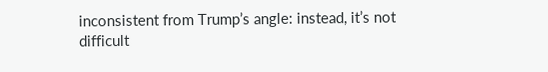inconsistent from Trump’s angle: instead, it’s not difficult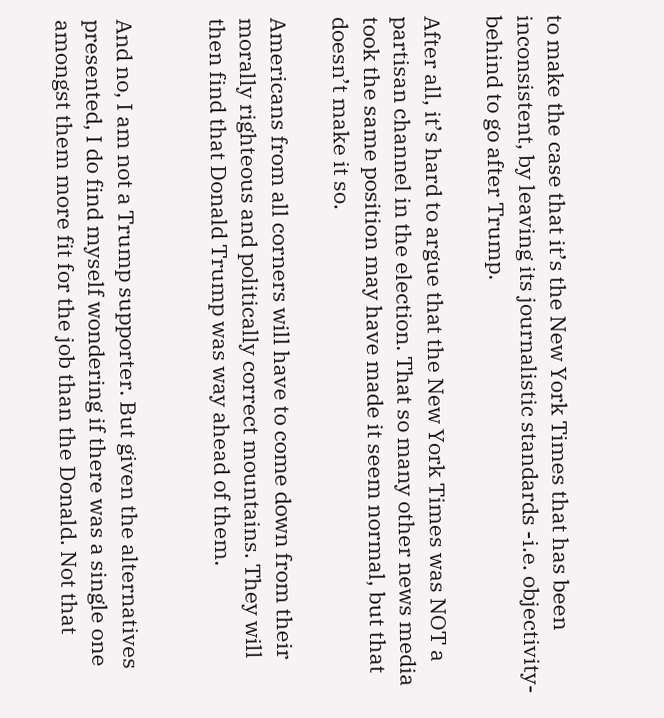to make the case that it’s the New York Times that has been inconsistent, by leaving its journalistic standards -i.e. objectivity- behind to go after Trump.

After all, it’s hard to argue that the New York Times was NOT a partisan channel in the election. That so many other news media took the same position may have made it seem normal, but that doesn’t make it so.

Americans from all corners will have to come down from their morally righteous and politically correct mountains. They will then find that Donald Trump was way ahead of them.


And no, I am not a Trump supporter. But given the alternatives presented, I do find myself wondering if there was a single one amongst them more fit for the job than the Donald. Not that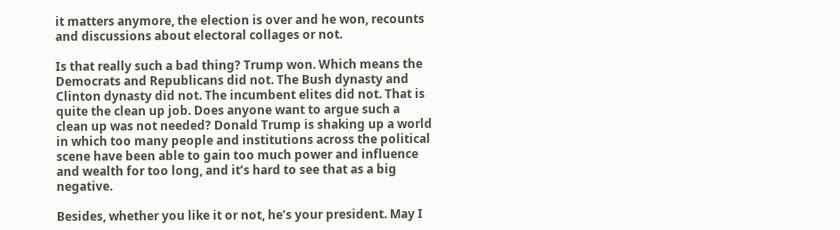it matters anymore, the election is over and he won, recounts and discussions about electoral collages or not.

Is that really such a bad thing? Trump won. Which means the Democrats and Republicans did not. The Bush dynasty and Clinton dynasty did not. The incumbent elites did not. That is quite the clean up job. Does anyone want to argue such a clean up was not needed? Donald Trump is shaking up a world in which too many people and institutions across the political scene have been able to gain too much power and influence and wealth for too long, and it’s hard to see that as a big negative.

Besides, whether you like it or not, he’s your president. May I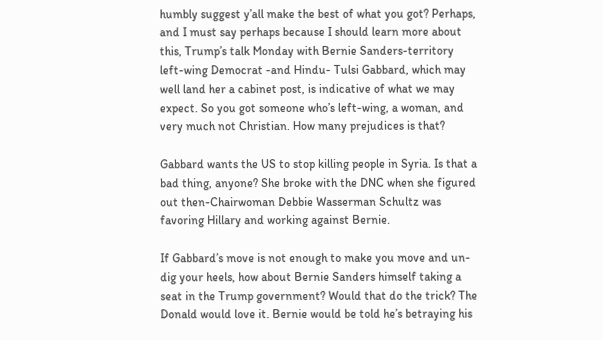humbly suggest y’all make the best of what you got? Perhaps, and I must say perhaps because I should learn more about this, Trump’s talk Monday with Bernie Sanders-territory left-wing Democrat -and Hindu- Tulsi Gabbard, which may well land her a cabinet post, is indicative of what we may expect. So you got someone who’s left-wing, a woman, and very much not Christian. How many prejudices is that?

Gabbard wants the US to stop killing people in Syria. Is that a bad thing, anyone? She broke with the DNC when she figured out then-Chairwoman Debbie Wasserman Schultz was favoring Hillary and working against Bernie.

If Gabbard’s move is not enough to make you move and un-dig your heels, how about Bernie Sanders himself taking a seat in the Trump government? Would that do the trick? The Donald would love it. Bernie would be told he’s betraying his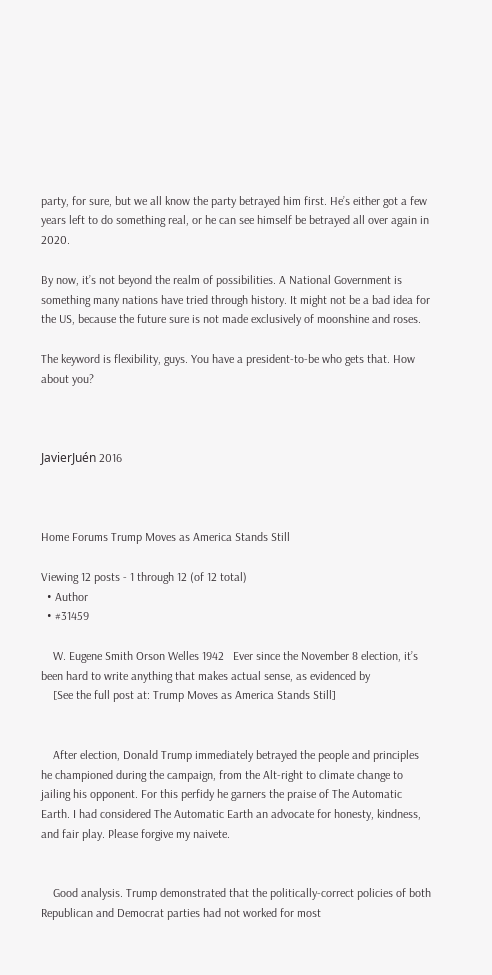party, for sure, but we all know the party betrayed him first. He’s either got a few years left to do something real, or he can see himself be betrayed all over again in 2020.

By now, it’s not beyond the realm of possibilities. A National Government is something many nations have tried through history. It might not be a bad idea for the US, because the future sure is not made exclusively of moonshine and roses.

The keyword is flexibility, guys. You have a president-to-be who gets that. How about you?



JavierJuén 2016



Home Forums Trump Moves as America Stands Still

Viewing 12 posts - 1 through 12 (of 12 total)
  • Author
  • #31459

    W. Eugene Smith Orson Welles 1942   Ever since the November 8 election, it’s been hard to write anything that makes actual sense, as evidenced by
    [See the full post at: Trump Moves as America Stands Still]


    After election, Donald Trump immediately betrayed the people and principles he championed during the campaign, from the Alt-right to climate change to jailing his opponent. For this perfidy he garners the praise of The Automatic Earth. I had considered The Automatic Earth an advocate for honesty, kindness, and fair play. Please forgive my naivete.


    Good analysis. Trump demonstrated that the politically-correct policies of both Republican and Democrat parties had not worked for most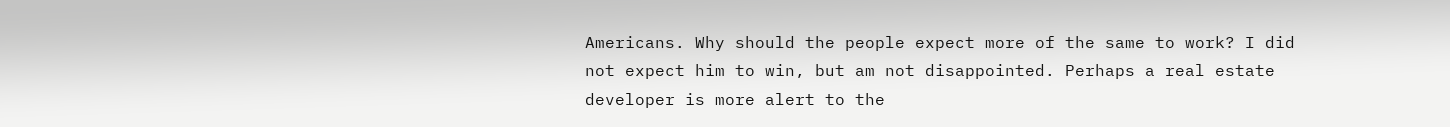Americans. Why should the people expect more of the same to work? I did not expect him to win, but am not disappointed. Perhaps a real estate developer is more alert to the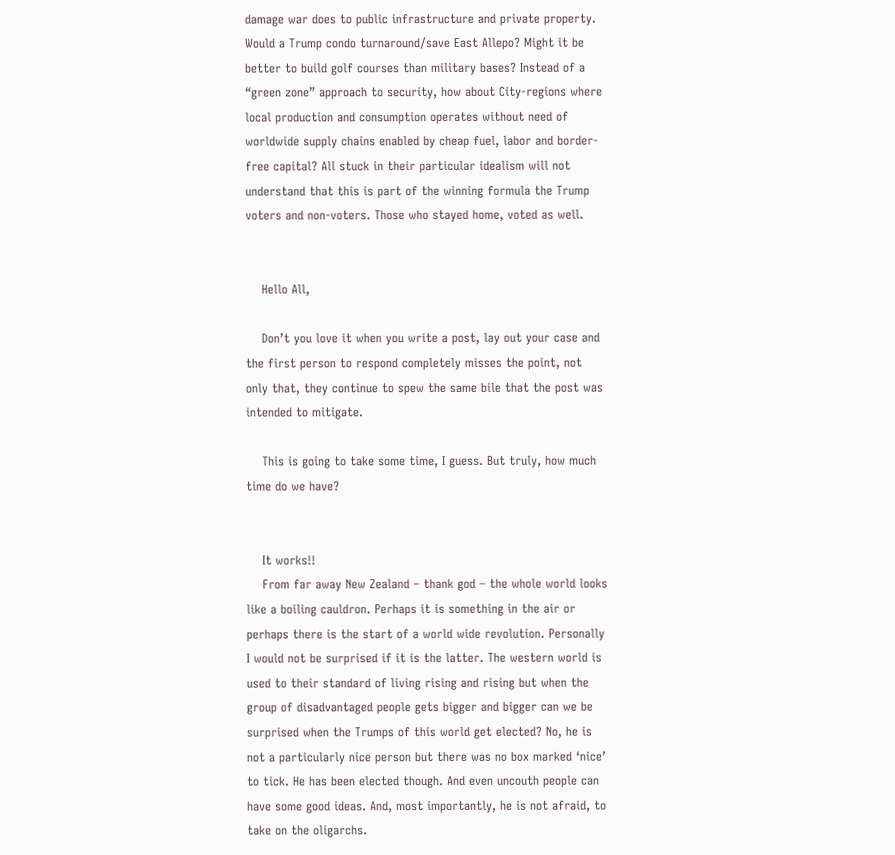damage war does to public infrastructure and private property. Would a Trump condo turnaround/save East Allepo? Might it be better to build golf courses than military bases? Instead of a “green zone” approach to security, how about City-regions where local production and consumption operates without need of worldwide supply chains enabled by cheap fuel, labor and border-free capital? All stuck in their particular idealism will not understand that this is part of the winning formula the Trump voters and non-voters. Those who stayed home, voted as well.


    Hello All,

    Don’t you love it when you write a post, lay out your case and the first person to respond completely misses the point, not only that, they continue to spew the same bile that the post was intended to mitigate.

    This is going to take some time, I guess. But truly, how much time do we have?


    It works!!
    From far away New Zealand – thank god – the whole world looks like a boiling cauldron. Perhaps it is something in the air or perhaps there is the start of a world wide revolution. Personally I would not be surprised if it is the latter. The western world is used to their standard of living rising and rising but when the group of disadvantaged people gets bigger and bigger can we be surprised when the Trumps of this world get elected? No, he is not a particularly nice person but there was no box marked ‘nice’ to tick. He has been elected though. And even uncouth people can have some good ideas. And, most importantly, he is not afraid, to take on the oligarchs.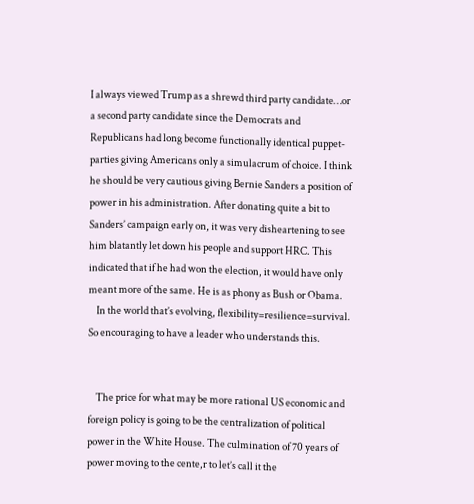I always viewed Trump as a shrewd third party candidate…or a second party candidate since the Democrats and Republicans had long become functionally identical puppet-parties giving Americans only a simulacrum of choice. I think he should be very cautious giving Bernie Sanders a position of power in his administration. After donating quite a bit to Sanders’ campaign early on, it was very disheartening to see him blatantly let down his people and support HRC. This indicated that if he had won the election, it would have only meant more of the same. He is as phony as Bush or Obama.
    In the world that’s evolving, flexibility=resilience=survival. So encouraging to have a leader who understands this.


    The price for what may be more rational US economic and foreign policy is going to be the centralization of political power in the White House. The culmination of 70 years of power moving to the cente,r to let’s call it the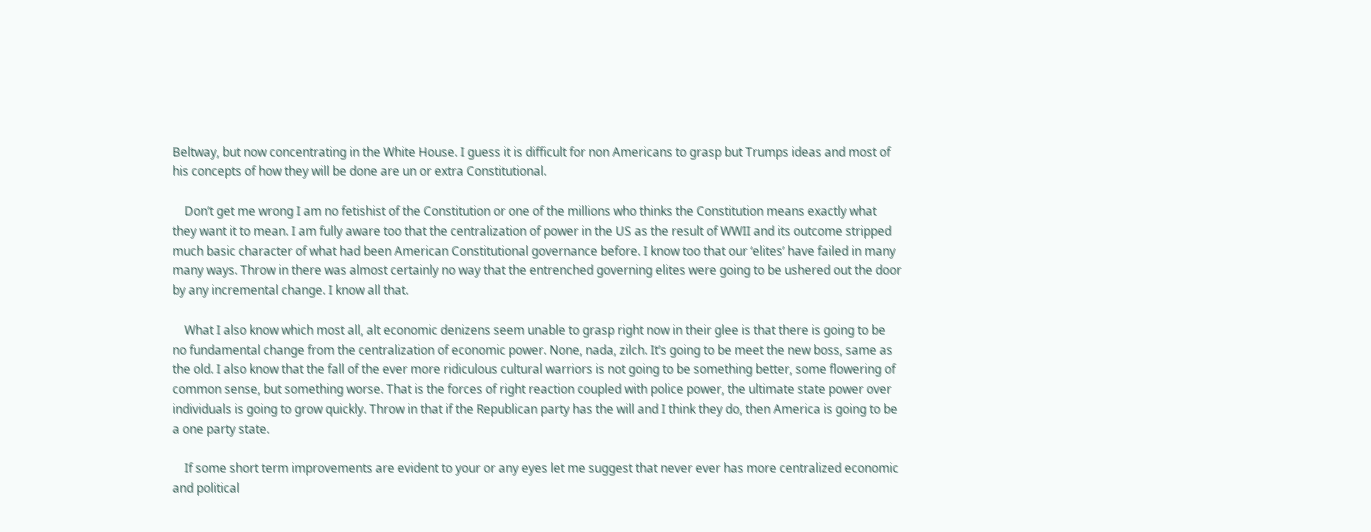Beltway, but now concentrating in the White House. I guess it is difficult for non Americans to grasp but Trumps ideas and most of his concepts of how they will be done are un or extra Constitutional.

    Don’t get me wrong I am no fetishist of the Constitution or one of the millions who thinks the Constitution means exactly what they want it to mean. I am fully aware too that the centralization of power in the US as the result of WWII and its outcome stripped much basic character of what had been American Constitutional governance before. I know too that our ‘elites’ have failed in many many ways. Throw in there was almost certainly no way that the entrenched governing elites were going to be ushered out the door by any incremental change. I know all that.

    What I also know which most all, alt economic denizens seem unable to grasp right now in their glee is that there is going to be no fundamental change from the centralization of economic power. None, nada, zilch. It’s going to be meet the new boss, same as the old. I also know that the fall of the ever more ridiculous cultural warriors is not going to be something better, some flowering of common sense, but something worse. That is the forces of right reaction coupled with police power, the ultimate state power over individuals is going to grow quickly. Throw in that if the Republican party has the will and I think they do, then America is going to be a one party state.

    If some short term improvements are evident to your or any eyes let me suggest that never ever has more centralized economic and political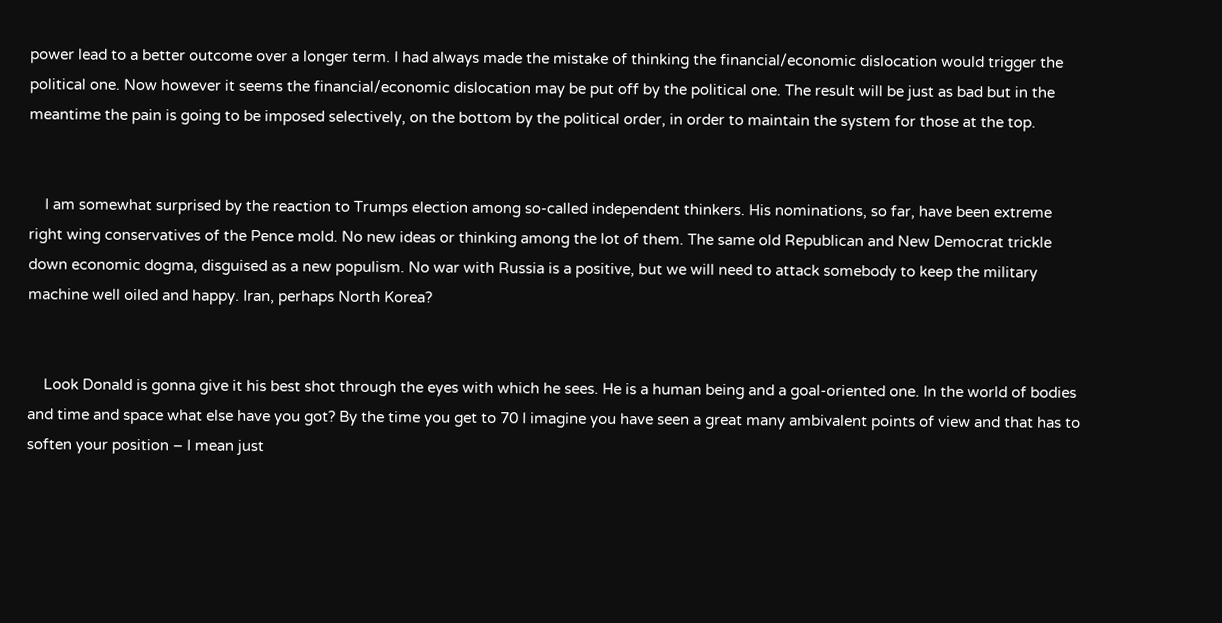power lead to a better outcome over a longer term. I had always made the mistake of thinking the financial/economic dislocation would trigger the political one. Now however it seems the financial/economic dislocation may be put off by the political one. The result will be just as bad but in the meantime the pain is going to be imposed selectively, on the bottom by the political order, in order to maintain the system for those at the top.


    I am somewhat surprised by the reaction to Trumps election among so-called independent thinkers. His nominations, so far, have been extreme right wing conservatives of the Pence mold. No new ideas or thinking among the lot of them. The same old Republican and New Democrat trickle down economic dogma, disguised as a new populism. No war with Russia is a positive, but we will need to attack somebody to keep the military machine well oiled and happy. Iran, perhaps North Korea?


    Look Donald is gonna give it his best shot through the eyes with which he sees. He is a human being and a goal-oriented one. In the world of bodies and time and space what else have you got? By the time you get to 70 I imagine you have seen a great many ambivalent points of view and that has to soften your position – I mean just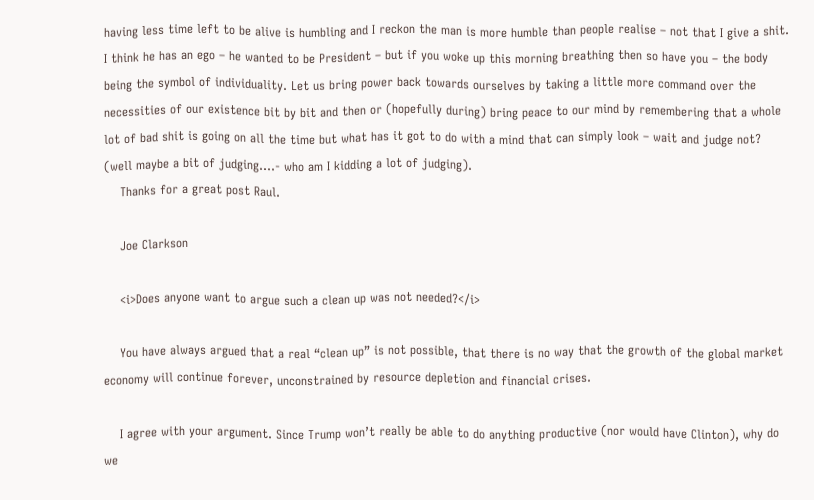having less time left to be alive is humbling and I reckon the man is more humble than people realise – not that I give a shit. I think he has an ego – he wanted to be President – but if you woke up this morning breathing then so have you – the body being the symbol of individuality. Let us bring power back towards ourselves by taking a little more command over the necessities of our existence bit by bit and then or (hopefully during) bring peace to our mind by remembering that a whole lot of bad shit is going on all the time but what has it got to do with a mind that can simply look – wait and judge not? (well maybe a bit of judging….- who am I kidding a lot of judging).
    Thanks for a great post Raul.

    Joe Clarkson

    <i>Does anyone want to argue such a clean up was not needed?</i>

    You have always argued that a real “clean up” is not possible, that there is no way that the growth of the global market economy will continue forever, unconstrained by resource depletion and financial crises.

    I agree with your argument. Since Trump won’t really be able to do anything productive (nor would have Clinton), why do we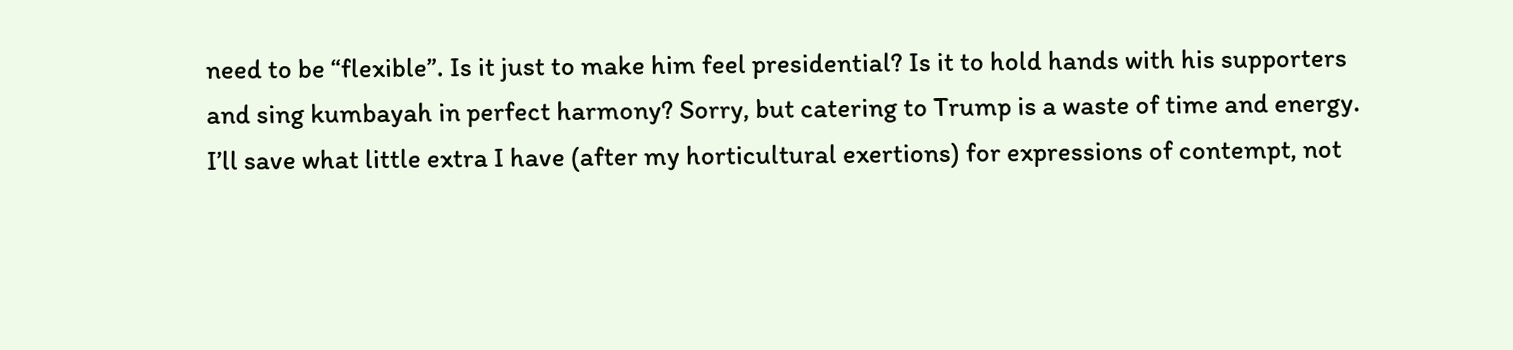need to be “flexible”. Is it just to make him feel presidential? Is it to hold hands with his supporters and sing kumbayah in perfect harmony? Sorry, but catering to Trump is a waste of time and energy. I’ll save what little extra I have (after my horticultural exertions) for expressions of contempt, not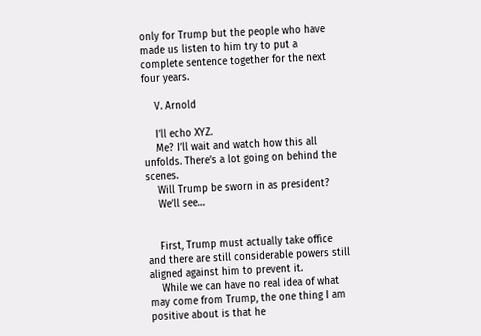only for Trump but the people who have made us listen to him try to put a complete sentence together for the next four years.

    V. Arnold

    I’ll echo XYZ.
    Me? I’ll wait and watch how this all unfolds. There’s a lot going on behind the scenes.
    Will Trump be sworn in as president?
    We’ll see…


    First, Trump must actually take office and there are still considerable powers still aligned against him to prevent it.
    While we can have no real idea of what may come from Trump, the one thing I am positive about is that he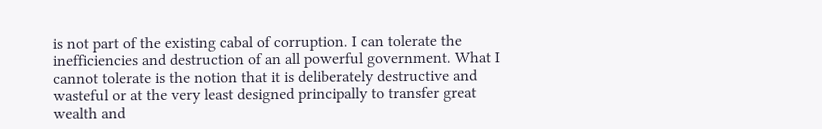is not part of the existing cabal of corruption. I can tolerate the inefficiencies and destruction of an all powerful government. What I cannot tolerate is the notion that it is deliberately destructive and wasteful or at the very least designed principally to transfer great wealth and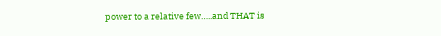power to a relative few…..and THAT is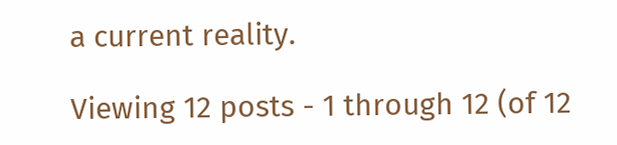a current reality.

Viewing 12 posts - 1 through 12 (of 12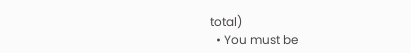total)
  • You must be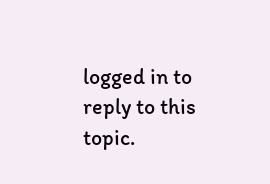logged in to reply to this topic.